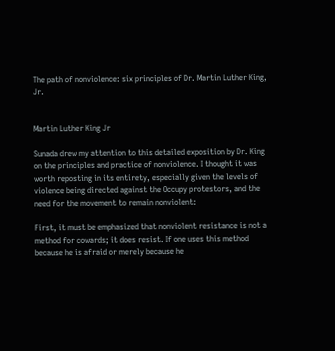The path of nonviolence: six principles of Dr. Martin Luther King, Jr.


Martin Luther King Jr

Sunada drew my attention to this detailed exposition by Dr. King on the principles and practice of nonviolence. I thought it was worth reposting in its entirety, especially given the levels of violence being directed against the Occupy protestors, and the need for the movement to remain nonviolent:

First, it must be emphasized that nonviolent resistance is not a method for cowards; it does resist. If one uses this method because he is afraid or merely because he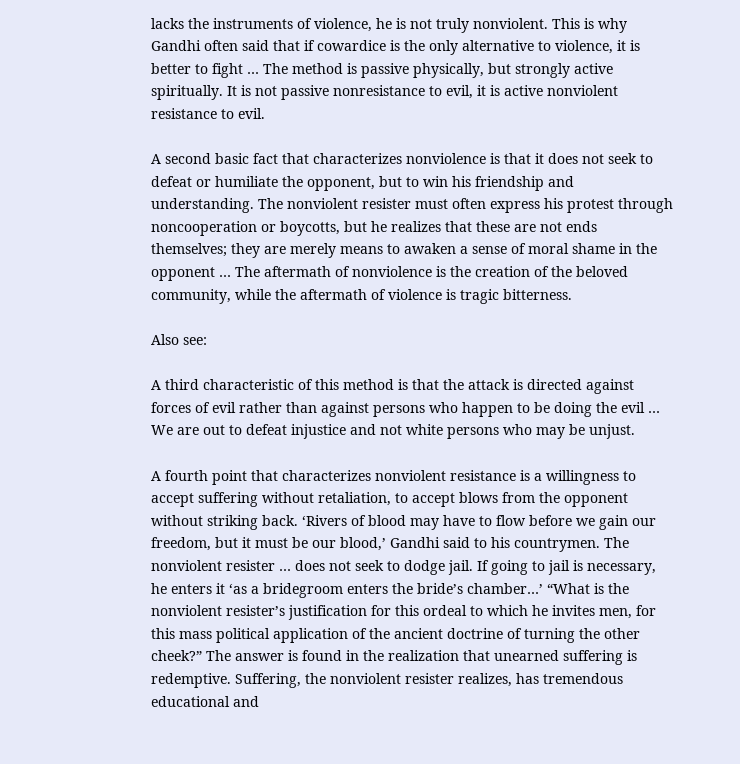lacks the instruments of violence, he is not truly nonviolent. This is why Gandhi often said that if cowardice is the only alternative to violence, it is better to fight … The method is passive physically, but strongly active spiritually. It is not passive nonresistance to evil, it is active nonviolent resistance to evil.

A second basic fact that characterizes nonviolence is that it does not seek to defeat or humiliate the opponent, but to win his friendship and understanding. The nonviolent resister must often express his protest through noncooperation or boycotts, but he realizes that these are not ends themselves; they are merely means to awaken a sense of moral shame in the opponent … The aftermath of nonviolence is the creation of the beloved community, while the aftermath of violence is tragic bitterness.

Also see:

A third characteristic of this method is that the attack is directed against forces of evil rather than against persons who happen to be doing the evil … We are out to defeat injustice and not white persons who may be unjust.

A fourth point that characterizes nonviolent resistance is a willingness to accept suffering without retaliation, to accept blows from the opponent without striking back. ‘Rivers of blood may have to flow before we gain our freedom, but it must be our blood,’ Gandhi said to his countrymen. The nonviolent resister … does not seek to dodge jail. If going to jail is necessary, he enters it ‘as a bridegroom enters the bride’s chamber…’ “What is the nonviolent resister’s justification for this ordeal to which he invites men, for this mass political application of the ancient doctrine of turning the other cheek?” The answer is found in the realization that unearned suffering is redemptive. Suffering, the nonviolent resister realizes, has tremendous educational and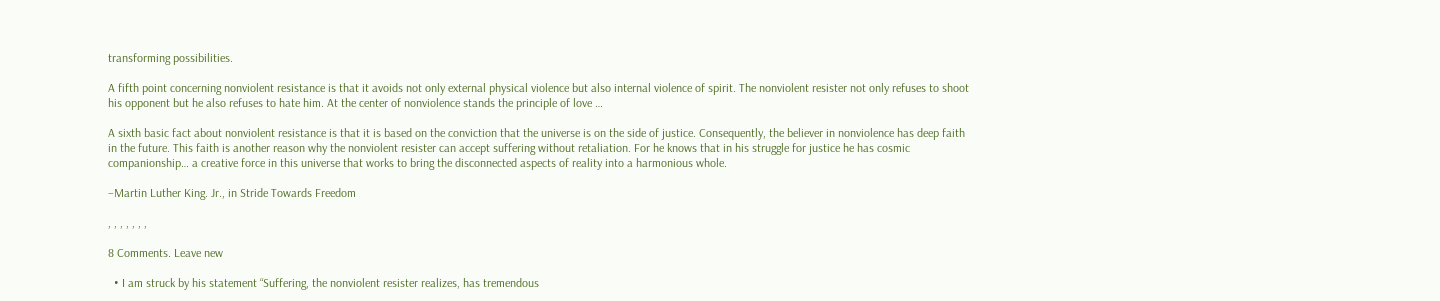transforming possibilities.

A fifth point concerning nonviolent resistance is that it avoids not only external physical violence but also internal violence of spirit. The nonviolent resister not only refuses to shoot his opponent but he also refuses to hate him. At the center of nonviolence stands the principle of love …

A sixth basic fact about nonviolent resistance is that it is based on the conviction that the universe is on the side of justice. Consequently, the believer in nonviolence has deep faith in the future. This faith is another reason why the nonviolent resister can accept suffering without retaliation. For he knows that in his struggle for justice he has cosmic companionship… a creative force in this universe that works to bring the disconnected aspects of reality into a harmonious whole.

–Martin Luther King. Jr., in Stride Towards Freedom

, , , , , , ,

8 Comments. Leave new

  • I am struck by his statement “Suffering, the nonviolent resister realizes, has tremendous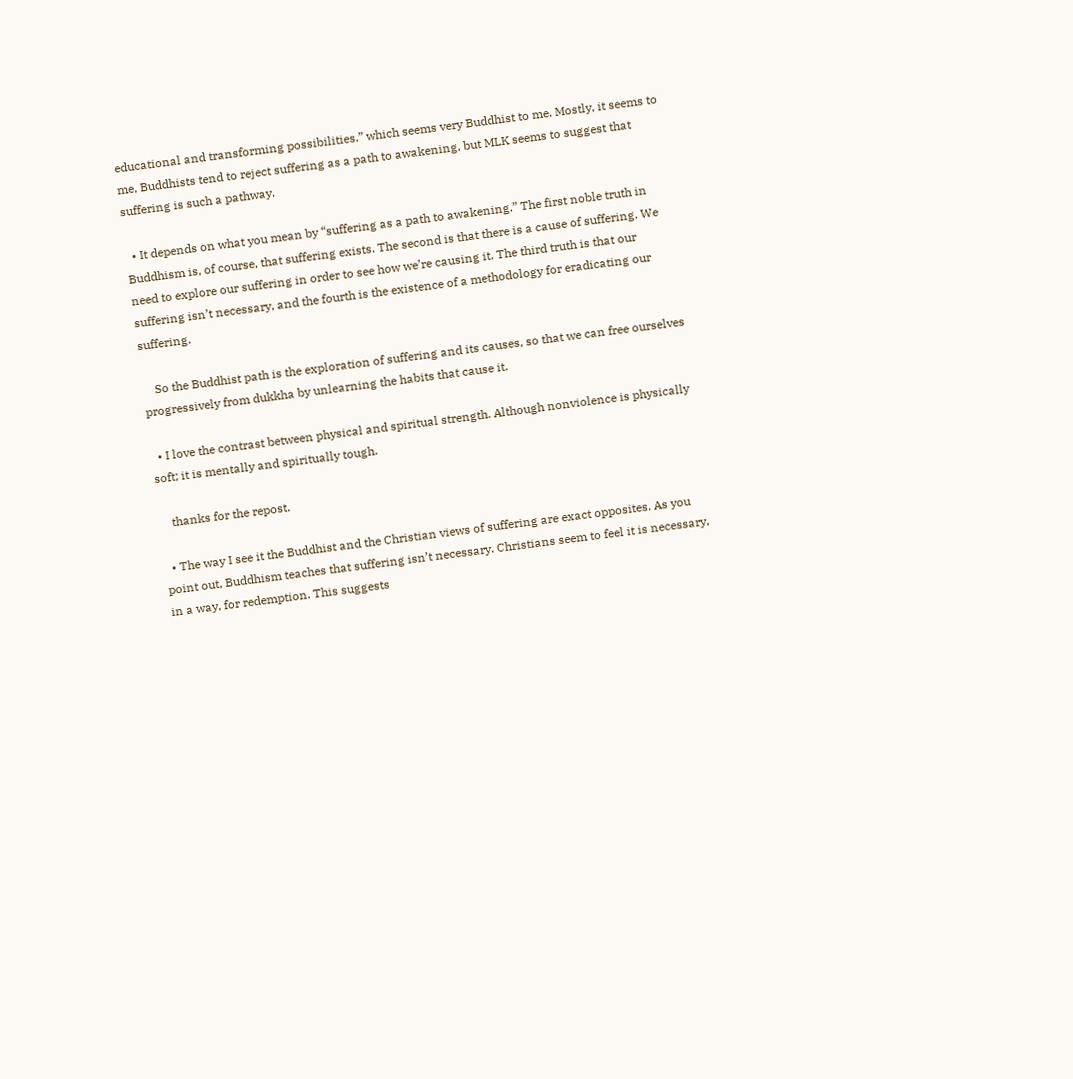educational and transforming possibilities.” which seems very Buddhist to me. Mostly, it seems to me, Buddhists tend to reject suffering as a path to awakening, but MLK seems to suggest that suffering is such a pathway.

  • It depends on what you mean by “suffering as a path to awakening.” The first noble truth in Buddhism is, of course, that suffering exists. The second is that there is a cause of suffering. We need to explore our suffering in order to see how we’re causing it. The third truth is that our suffering isn’t necessary, and the fourth is the existence of a methodology for eradicating our suffering.

    So the Buddhist path is the exploration of suffering and its causes, so that we can free ourselves progressively from dukkha by unlearning the habits that cause it.

  • I love the contrast between physical and spiritual strength. Although nonviolence is physically soft; it is mentally and spiritually tough.

    thanks for the repost.

  • The way I see it the Buddhist and the Christian views of suffering are exact opposites. As you point out, Buddhism teaches that suffering isn’t necessary. Christians seem to feel it is necessary, in a way, for redemption. This suggests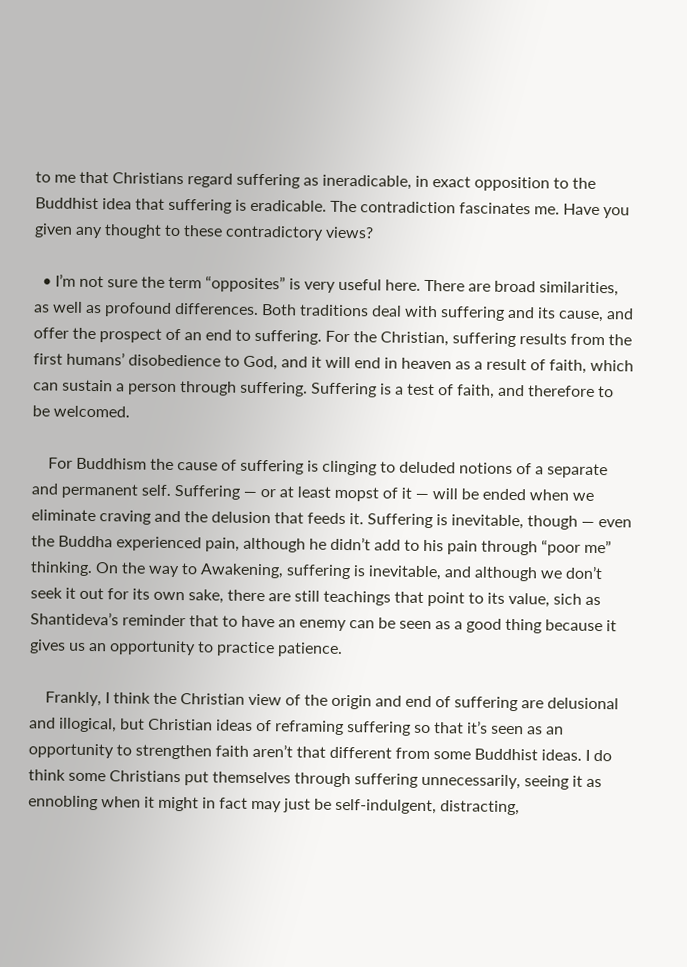to me that Christians regard suffering as ineradicable, in exact opposition to the Buddhist idea that suffering is eradicable. The contradiction fascinates me. Have you given any thought to these contradictory views?

  • I’m not sure the term “opposites” is very useful here. There are broad similarities, as well as profound differences. Both traditions deal with suffering and its cause, and offer the prospect of an end to suffering. For the Christian, suffering results from the first humans’ disobedience to God, and it will end in heaven as a result of faith, which can sustain a person through suffering. Suffering is a test of faith, and therefore to be welcomed.

    For Buddhism the cause of suffering is clinging to deluded notions of a separate and permanent self. Suffering — or at least mopst of it — will be ended when we eliminate craving and the delusion that feeds it. Suffering is inevitable, though — even the Buddha experienced pain, although he didn’t add to his pain through “poor me” thinking. On the way to Awakening, suffering is inevitable, and although we don’t seek it out for its own sake, there are still teachings that point to its value, sich as Shantideva’s reminder that to have an enemy can be seen as a good thing because it gives us an opportunity to practice patience.

    Frankly, I think the Christian view of the origin and end of suffering are delusional and illogical, but Christian ideas of reframing suffering so that it’s seen as an opportunity to strengthen faith aren’t that different from some Buddhist ideas. I do think some Christians put themselves through suffering unnecessarily, seeing it as ennobling when it might in fact may just be self-indulgent, distracting,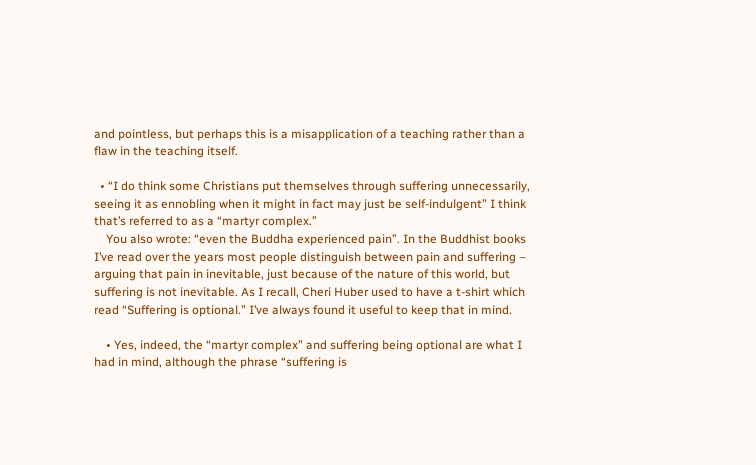and pointless, but perhaps this is a misapplication of a teaching rather than a flaw in the teaching itself.

  • “I do think some Christians put themselves through suffering unnecessarily, seeing it as ennobling when it might in fact may just be self-indulgent” I think that’s referred to as a “martyr complex.”
    You also wrote: “even the Buddha experienced pain”. In the Buddhist books I’ve read over the years most people distinguish between pain and suffering – arguing that pain in inevitable, just because of the nature of this world, but suffering is not inevitable. As I recall, Cheri Huber used to have a t-shirt which read “Suffering is optional.” I’ve always found it useful to keep that in mind.

    • Yes, indeed, the “martyr complex” and suffering being optional are what I had in mind, although the phrase “suffering is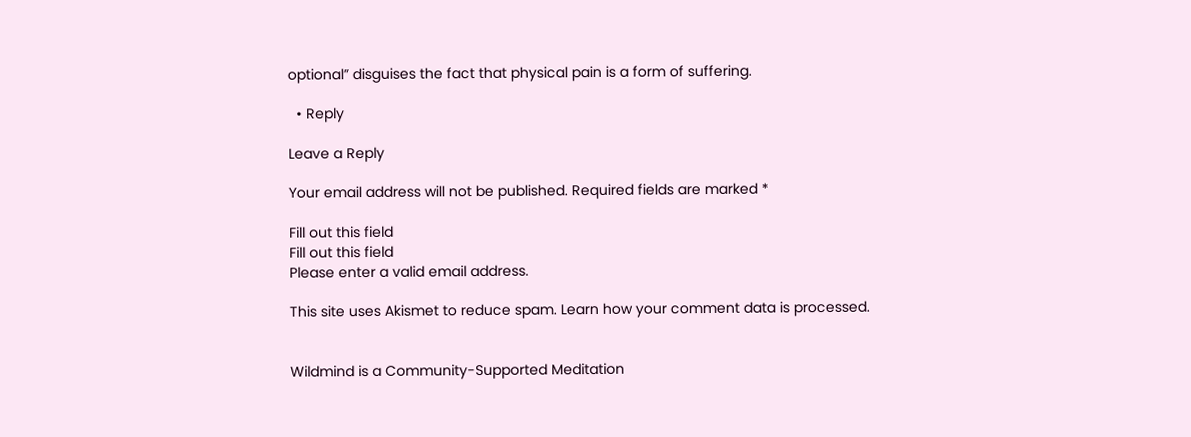optional” disguises the fact that physical pain is a form of suffering.

  • Reply

Leave a Reply

Your email address will not be published. Required fields are marked *

Fill out this field
Fill out this field
Please enter a valid email address.

This site uses Akismet to reduce spam. Learn how your comment data is processed.


Wildmind is a Community-Supported Meditation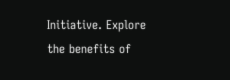Initiative. Explore the benefits of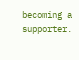becoming a supporter.